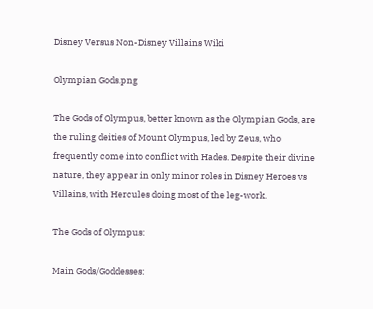Disney Versus Non-Disney Villains Wiki

Olympian Gods.png

The Gods of Olympus, better known as the Olympian Gods, are the ruling deities of Mount Olympus, led by Zeus, who frequently come into conflict with Hades. Despite their divine nature, they appear in only minor roles in Disney Heroes vs Villains, with Hercules doing most of the leg-work.

The Gods of Olympus:

Main Gods/Goddesses: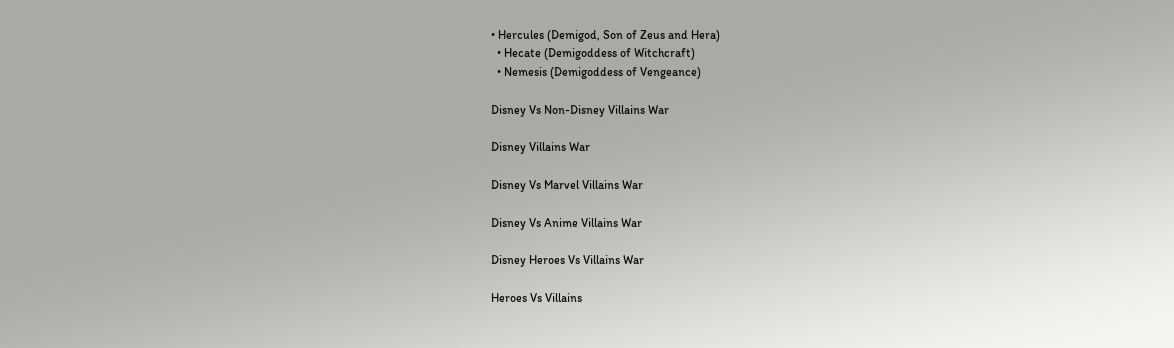• Hercules (Demigod, Son of Zeus and Hera)
  • Hecate (Demigoddess of Witchcraft)
  • Nemesis (Demigoddess of Vengeance)

Disney Vs Non-Disney Villains War

Disney Villains War

Disney Vs Marvel Villains War

Disney Vs Anime Villains War

Disney Heroes Vs Villains War

Heroes Vs Villains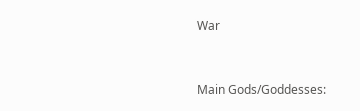War


Main Gods/Goddesses: